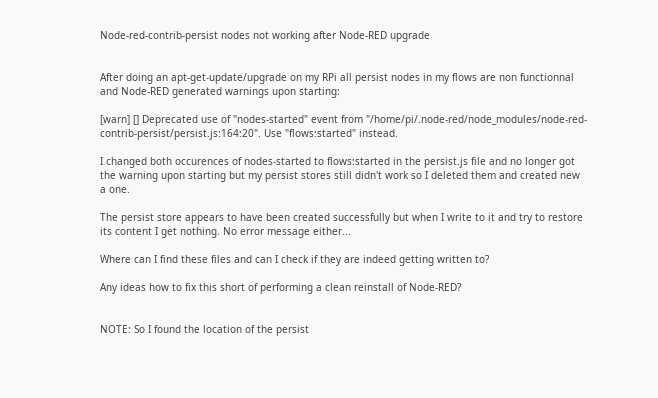Node-red-contrib-persist nodes not working after Node-RED upgrade


After doing an apt-get-update/upgrade on my RPi all persist nodes in my flows are non functionnal and Node-RED generated warnings upon starting:

[warn] [] Deprecated use of "nodes-started" event from "/home/pi/.node-red/node_modules/node-red-contrib-persist/persist.js:164:20". Use "flows:started" instead.

I changed both occurences of nodes-started to flows:started in the persist.js file and no longer got the warning upon starting but my persist stores still didn't work so I deleted them and created new a one.

The persist store appears to have been created successfully but when I write to it and try to restore its content I get nothing. No error message either...

Where can I find these files and can I check if they are indeed getting written to?

Any ideas how to fix this short of performing a clean reinstall of Node-RED?


NOTE: So I found the location of the persist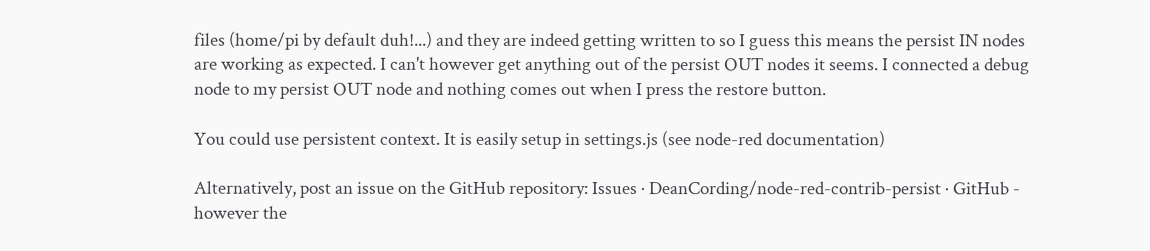files (home/pi by default duh!...) and they are indeed getting written to so I guess this means the persist IN nodes are working as expected. I can't however get anything out of the persist OUT nodes it seems. I connected a debug node to my persist OUT node and nothing comes out when I press the restore button.

You could use persistent context. It is easily setup in settings.js (see node-red documentation)

Alternatively, post an issue on the GitHub repository: Issues · DeanCording/node-red-contrib-persist · GitHub - however the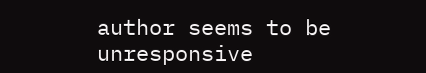author seems to be unresponsive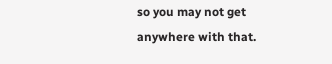so you may not get anywhere with that.